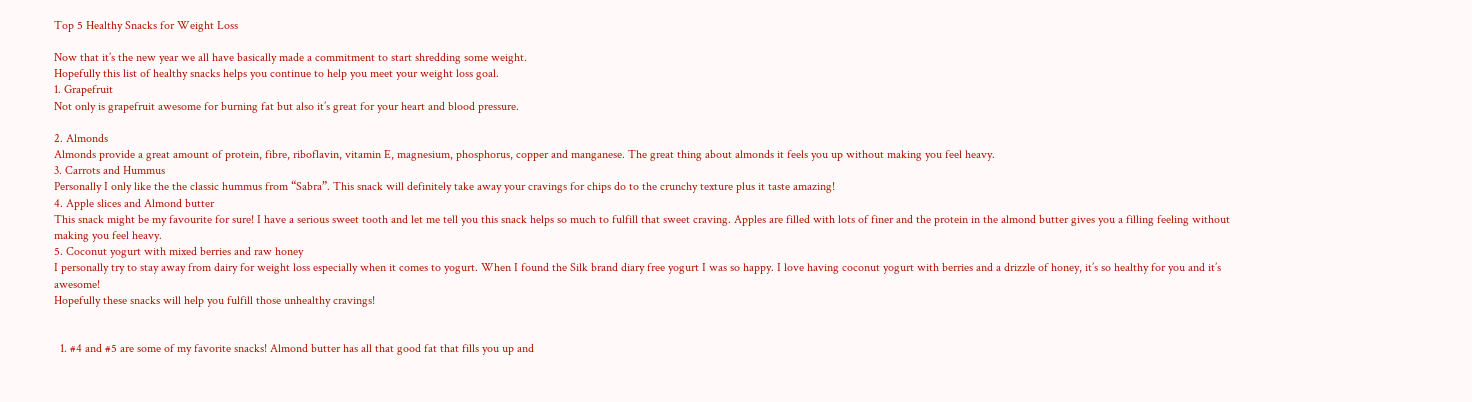Top 5 Healthy Snacks for Weight Loss

Now that it’s the new year we all have basically made a commitment to start shredding some weight.
Hopefully this list of healthy snacks helps you continue to help you meet your weight loss goal.
1. Grapefruit
Not only is grapefruit awesome for burning fat but also it’s great for your heart and blood pressure.

2. Almonds
Almonds provide a great amount of protein, fibre, riboflavin, vitamin E, magnesium, phosphorus, copper and manganese. The great thing about almonds it feels you up without making you feel heavy.
3. Carrots and Hummus
Personally I only like the the classic hummus from “Sabra”. This snack will definitely take away your cravings for chips do to the crunchy texture plus it taste amazing!
4. Apple slices and Almond butter
This snack might be my favourite for sure! I have a serious sweet tooth and let me tell you this snack helps so much to fulfill that sweet craving. Apples are filled with lots of finer and the protein in the almond butter gives you a filling feeling without making you feel heavy.
5. Coconut yogurt with mixed berries and raw honey
I personally try to stay away from dairy for weight loss especially when it comes to yogurt. When I found the Silk brand diary free yogurt I was so happy. I love having coconut yogurt with berries and a drizzle of honey, it’s so healthy for you and it’s awesome!
Hopefully these snacks will help you fulfill those unhealthy cravings!


  1. #4 and #5 are some of my favorite snacks! Almond butter has all that good fat that fills you up and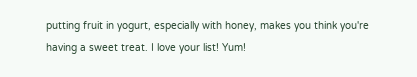putting fruit in yogurt, especially with honey, makes you think you're having a sweet treat. I love your list! Yum!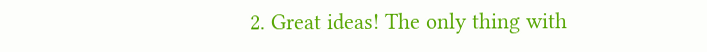2. Great ideas! The only thing with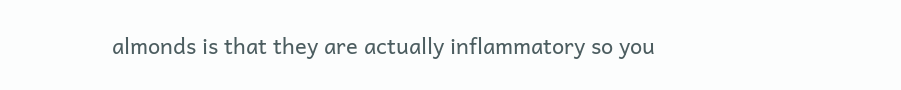almonds is that they are actually inflammatory so you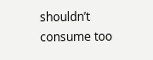shouldn’t consume too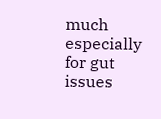much especially for gut issues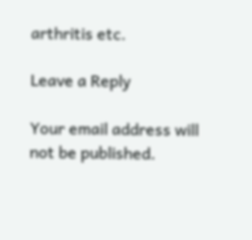arthritis etc.

Leave a Reply

Your email address will not be published.